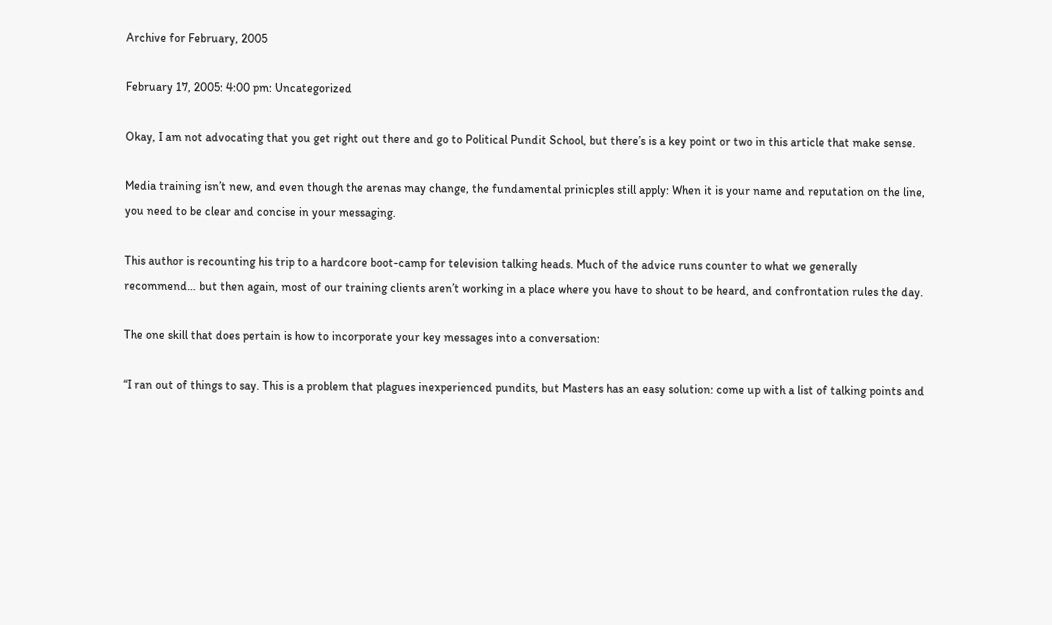Archive for February, 2005

February 17, 2005: 4:00 pm: Uncategorized

Okay, I am not advocating that you get right out there and go to Political Pundit School, but there’s is a key point or two in this article that make sense.

Media training isn’t new, and even though the arenas may change, the fundamental prinicples still apply: When it is your name and reputation on the line, you need to be clear and concise in your messaging.

This author is recounting his trip to a hardcore boot-camp for television talking heads. Much of the advice runs counter to what we generally recommend… but then again, most of our training clients aren’t working in a place where you have to shout to be heard, and confrontation rules the day.

The one skill that does pertain is how to incorporate your key messages into a conversation:

“I ran out of things to say. This is a problem that plagues inexperienced pundits, but Masters has an easy solution: come up with a list of talking points and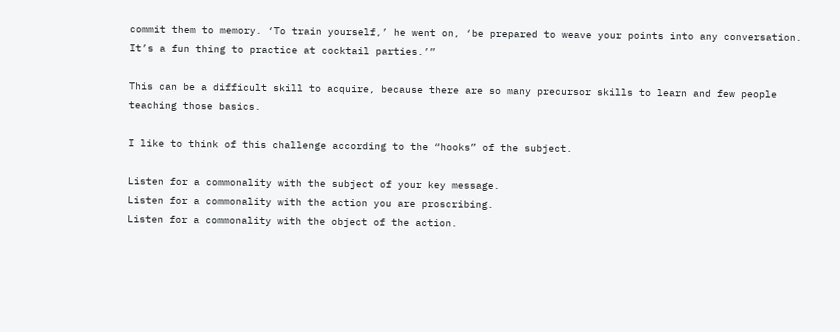commit them to memory. ‘To train yourself,’ he went on, ‘be prepared to weave your points into any conversation. It’s a fun thing to practice at cocktail parties.’”

This can be a difficult skill to acquire, because there are so many precursor skills to learn and few people teaching those basics.

I like to think of this challenge according to the “hooks” of the subject.

Listen for a commonality with the subject of your key message.
Listen for a commonality with the action you are proscribing.
Listen for a commonality with the object of the action.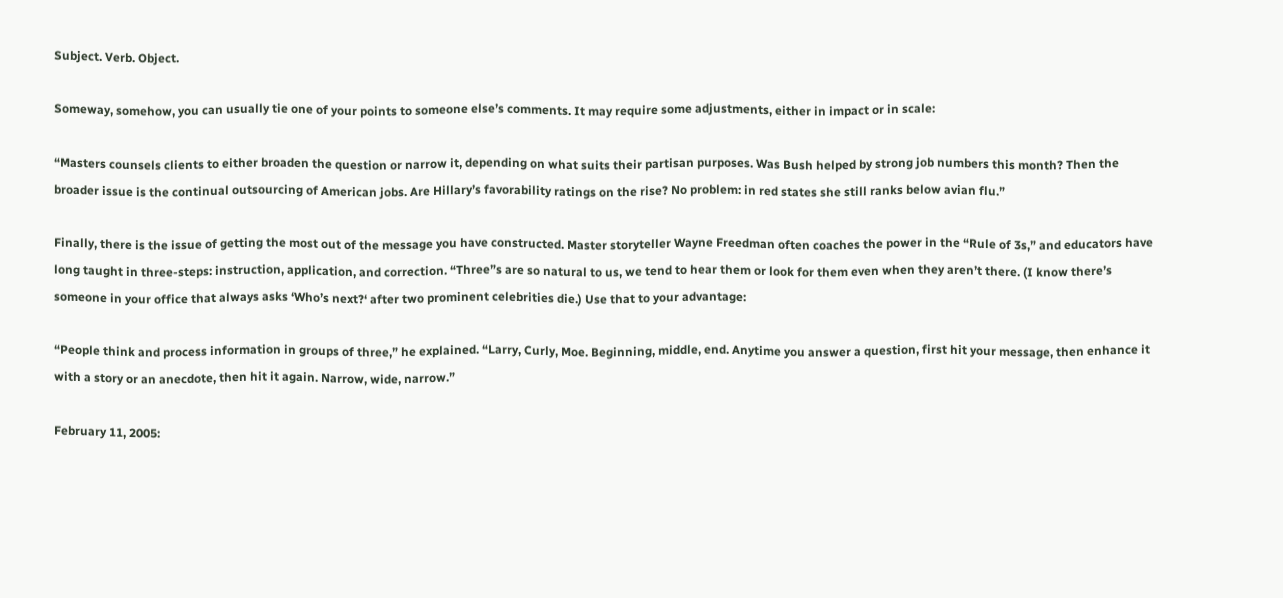Subject. Verb. Object.

Someway, somehow, you can usually tie one of your points to someone else’s comments. It may require some adjustments, either in impact or in scale:

“Masters counsels clients to either broaden the question or narrow it, depending on what suits their partisan purposes. Was Bush helped by strong job numbers this month? Then the broader issue is the continual outsourcing of American jobs. Are Hillary’s favorability ratings on the rise? No problem: in red states she still ranks below avian flu.”

Finally, there is the issue of getting the most out of the message you have constructed. Master storyteller Wayne Freedman often coaches the power in the “Rule of 3s,” and educators have long taught in three-steps: instruction, application, and correction. “Three”s are so natural to us, we tend to hear them or look for them even when they aren’t there. (I know there’s someone in your office that always asks ‘Who’s next?‘ after two prominent celebrities die.) Use that to your advantage:

“People think and process information in groups of three,” he explained. “Larry, Curly, Moe. Beginning, middle, end. Anytime you answer a question, first hit your message, then enhance it with a story or an anecdote, then hit it again. Narrow, wide, narrow.”

February 11, 2005: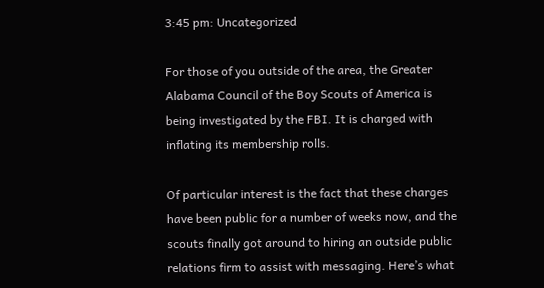3:45 pm: Uncategorized

For those of you outside of the area, the Greater Alabama Council of the Boy Scouts of America is being investigated by the FBI. It is charged with inflating its membership rolls.

Of particular interest is the fact that these charges have been public for a number of weeks now, and the scouts finally got around to hiring an outside public relations firm to assist with messaging. Here’s what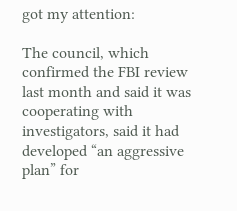got my attention:

The council, which confirmed the FBI review last month and said it was cooperating with investigators, said it had developed “an aggressive plan” for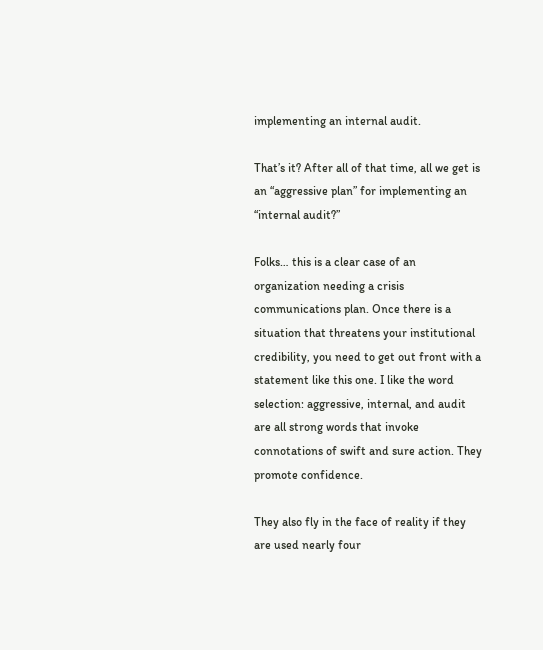implementing an internal audit.

That’s it? After all of that time, all we get is an “aggressive plan” for implementing an “internal audit?”

Folks… this is a clear case of an organization needing a crisis communications plan. Once there is a situation that threatens your institutional credibility, you need to get out front with a statement like this one. I like the word selection: aggressive, internal, and audit are all strong words that invoke connotations of swift and sure action. They promote confidence.

They also fly in the face of reality if they are used nearly four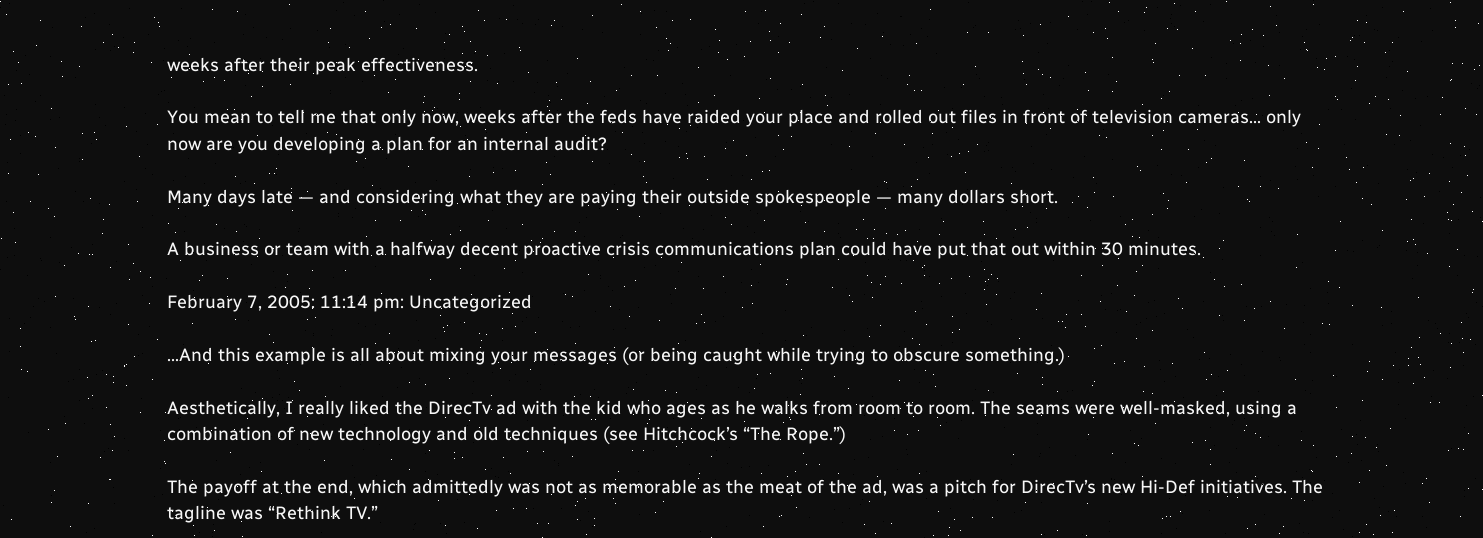weeks after their peak effectiveness.

You mean to tell me that only now, weeks after the feds have raided your place and rolled out files in front of television cameras… only now are you developing a plan for an internal audit?

Many days late — and considering what they are paying their outside spokespeople — many dollars short.

A business or team with a halfway decent proactive crisis communications plan could have put that out within 30 minutes.

February 7, 2005: 11:14 pm: Uncategorized

…And this example is all about mixing your messages (or being caught while trying to obscure something.)

Aesthetically, I really liked the DirecTv ad with the kid who ages as he walks from room to room. The seams were well-masked, using a combination of new technology and old techniques (see Hitchcock’s “The Rope.”)

The payoff at the end, which admittedly was not as memorable as the meat of the ad, was a pitch for DirecTv’s new Hi-Def initiatives. The tagline was “Rethink TV.”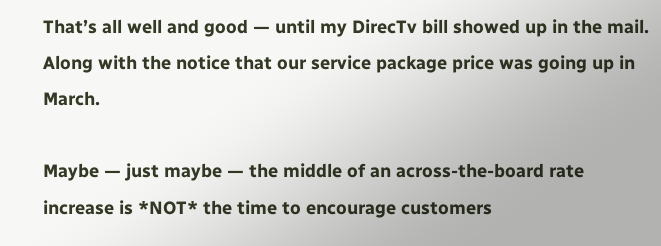That’s all well and good — until my DirecTv bill showed up in the mail. Along with the notice that our service package price was going up in March.

Maybe — just maybe — the middle of an across-the-board rate increase is *NOT* the time to encourage customers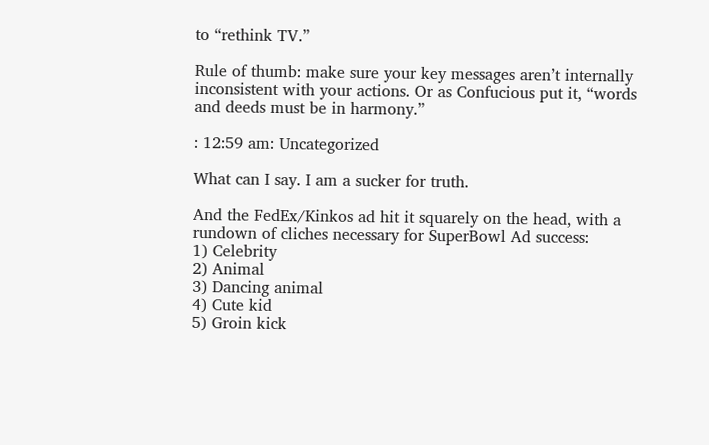to “rethink TV.”

Rule of thumb: make sure your key messages aren’t internally inconsistent with your actions. Or as Confucious put it, “words and deeds must be in harmony.”

: 12:59 am: Uncategorized

What can I say. I am a sucker for truth.

And the FedEx/Kinkos ad hit it squarely on the head, with a rundown of cliches necessary for SuperBowl Ad success:
1) Celebrity
2) Animal
3) Dancing animal
4) Cute kid
5) Groin kick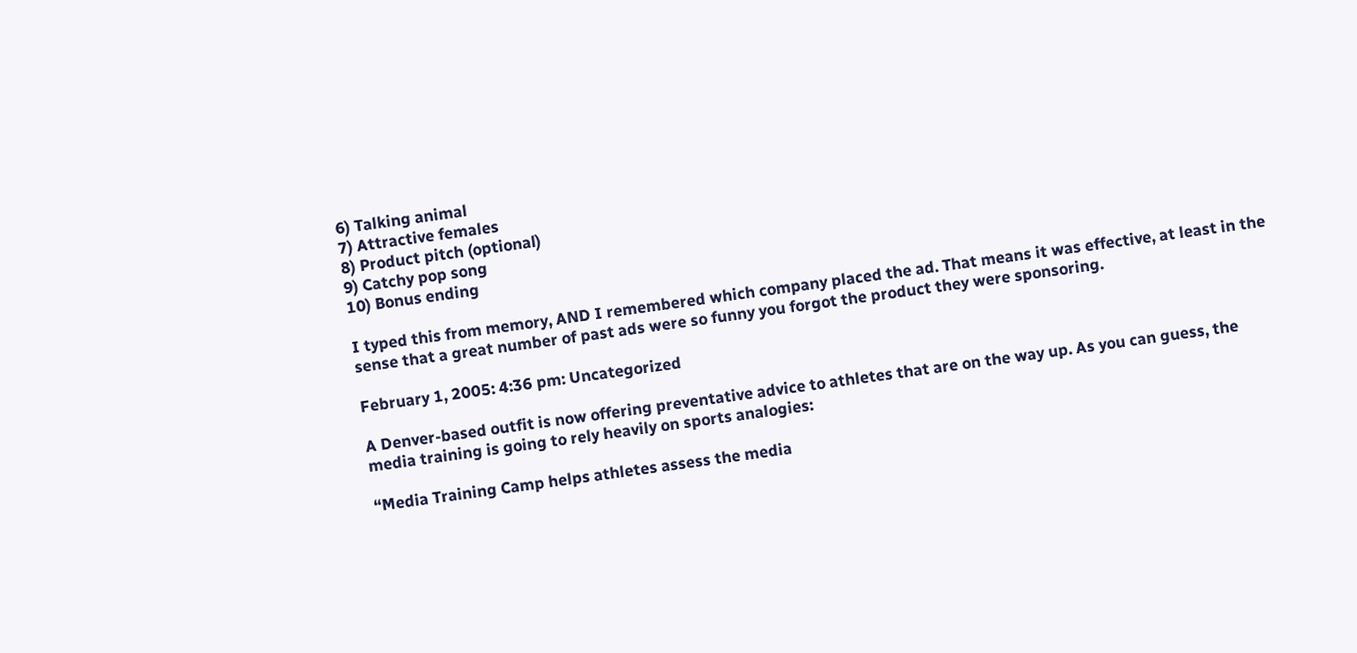6) Talking animal
7) Attractive females
8) Product pitch (optional)
9) Catchy pop song
10) Bonus ending

I typed this from memory, AND I remembered which company placed the ad. That means it was effective, at least in the sense that a great number of past ads were so funny you forgot the product they were sponsoring.

February 1, 2005: 4:36 pm: Uncategorized

A Denver-based outfit is now offering preventative advice to athletes that are on the way up. As you can guess, the media training is going to rely heavily on sports analogies:

“Media Training Camp helps athletes assess the media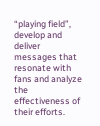“playing field”, develop and deliver messages that resonate with fans and analyze the effectiveness of their efforts.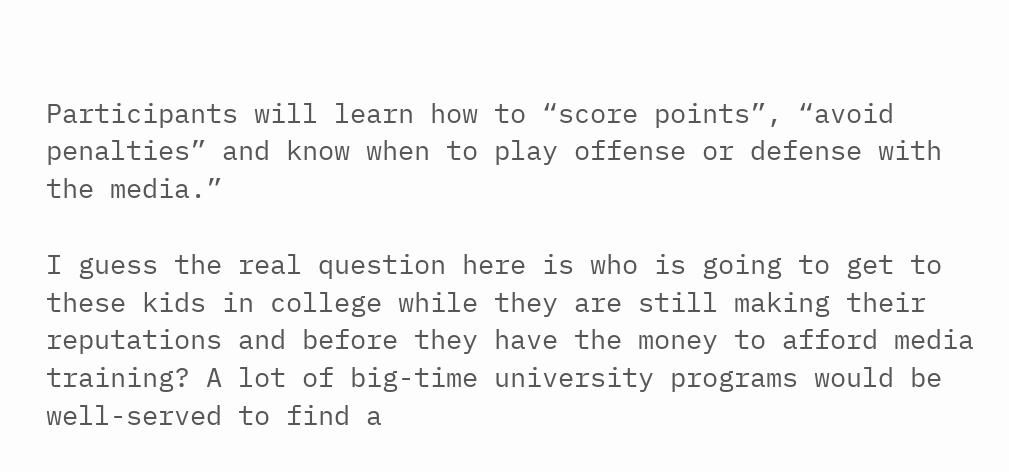Participants will learn how to “score points”, “avoid penalties” and know when to play offense or defense with the media.”

I guess the real question here is who is going to get to these kids in college while they are still making their reputations and before they have the money to afford media training? A lot of big-time university programs would be well-served to find a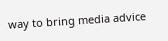way to bring media advice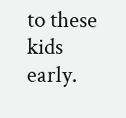to these kids early.